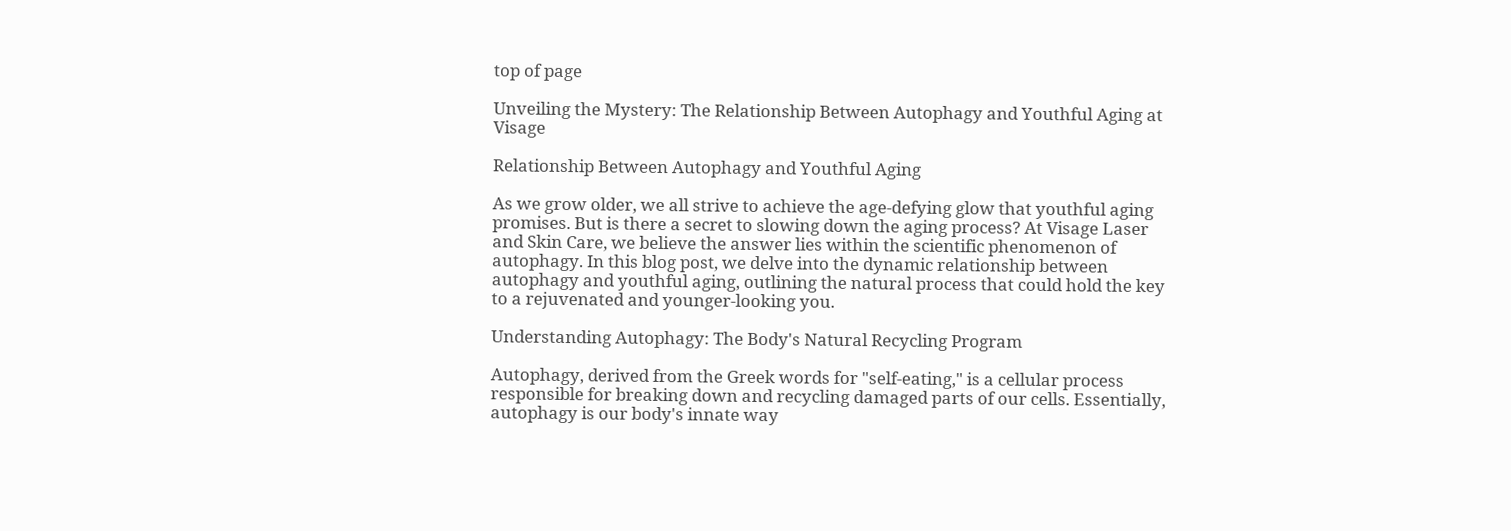top of page

Unveiling the Mystery: The Relationship Between Autophagy and Youthful Aging at Visage

Relationship Between Autophagy and Youthful Aging

As we grow older, we all strive to achieve the age-defying glow that youthful aging promises. But is there a secret to slowing down the aging process? At Visage Laser and Skin Care, we believe the answer lies within the scientific phenomenon of autophagy. In this blog post, we delve into the dynamic relationship between autophagy and youthful aging, outlining the natural process that could hold the key to a rejuvenated and younger-looking you.

Understanding Autophagy: The Body's Natural Recycling Program

Autophagy, derived from the Greek words for "self-eating," is a cellular process responsible for breaking down and recycling damaged parts of our cells. Essentially, autophagy is our body's innate way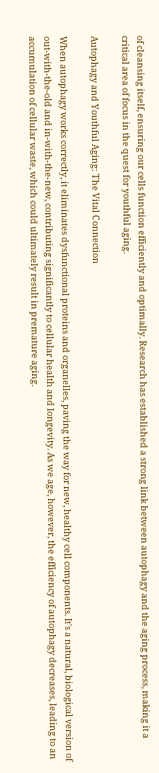of cleansing itself, ensuring our cells function efficiently and optimally. Research has established a strong link between autophagy and the aging process, making it a critical area of focus in the quest for youthful aging.

Autophagy and Youthful Aging: The Vital Connection

When autophagy works correctly, it eliminates dysfunctional proteins and organelles, paving the way for new, healthy cell components. It's a natural, biological version of out-with-the-old and in-with-the-new, contributing significantly to cellular health and longevity. As we age, however, the efficiency of autophagy decreases, leading to an accumulation of cellular waste, which could ultimately result in premature aging.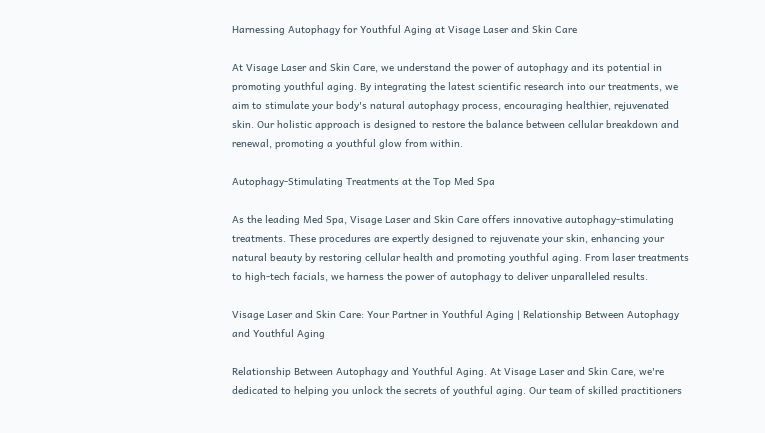Harnessing Autophagy for Youthful Aging at Visage Laser and Skin Care

At Visage Laser and Skin Care, we understand the power of autophagy and its potential in promoting youthful aging. By integrating the latest scientific research into our treatments, we aim to stimulate your body's natural autophagy process, encouraging healthier, rejuvenated skin. Our holistic approach is designed to restore the balance between cellular breakdown and renewal, promoting a youthful glow from within.

Autophagy-Stimulating Treatments at the Top Med Spa

As the leading Med Spa, Visage Laser and Skin Care offers innovative autophagy-stimulating treatments. These procedures are expertly designed to rejuvenate your skin, enhancing your natural beauty by restoring cellular health and promoting youthful aging. From laser treatments to high-tech facials, we harness the power of autophagy to deliver unparalleled results.

Visage Laser and Skin Care: Your Partner in Youthful Aging | Relationship Between Autophagy and Youthful Aging

Relationship Between Autophagy and Youthful Aging. At Visage Laser and Skin Care, we're dedicated to helping you unlock the secrets of youthful aging. Our team of skilled practitioners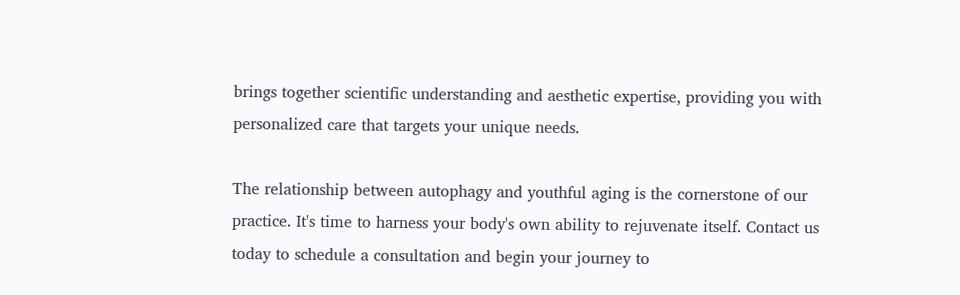brings together scientific understanding and aesthetic expertise, providing you with personalized care that targets your unique needs.

The relationship between autophagy and youthful aging is the cornerstone of our practice. It's time to harness your body's own ability to rejuvenate itself. Contact us today to schedule a consultation and begin your journey to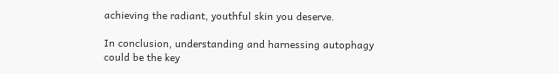achieving the radiant, youthful skin you deserve.

In conclusion, understanding and harnessing autophagy could be the key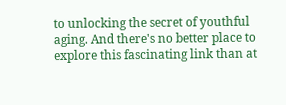to unlocking the secret of youthful aging. And there's no better place to explore this fascinating link than at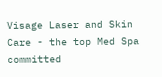Visage Laser and Skin Care - the top Med Spa committed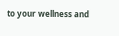to your wellness and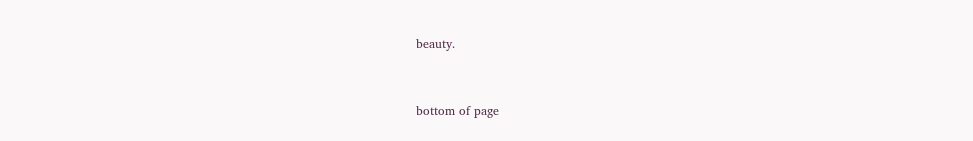beauty.


bottom of page